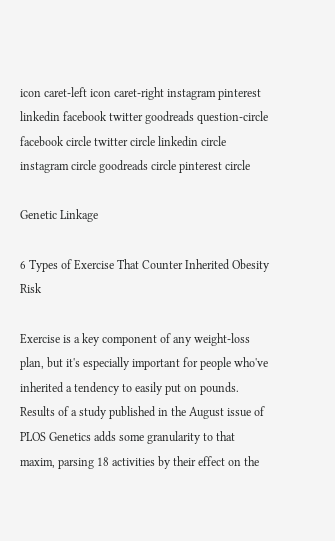icon caret-left icon caret-right instagram pinterest linkedin facebook twitter goodreads question-circle facebook circle twitter circle linkedin circle instagram circle goodreads circle pinterest circle

Genetic Linkage

6 Types of Exercise That Counter Inherited Obesity Risk

Exercise is a key component of any weight-loss plan, but it's especially important for people who've inherited a tendency to easily put on pounds. Results of a study published in the August issue of PLOS Genetics adds some granularity to that maxim, parsing 18 activities by their effect on the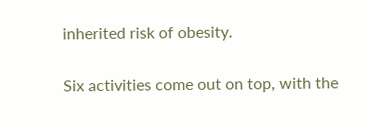inherited risk of obesity.


Six activities come out on top, with the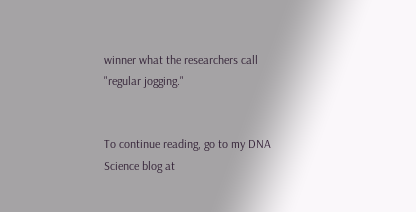winner what the researchers call "regular jogging."


To continue reading, go to my DNA Science blog at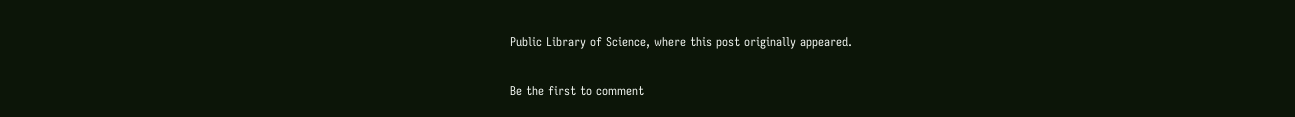Public Library of Science, where this post originally appeared.

Be the first to comment